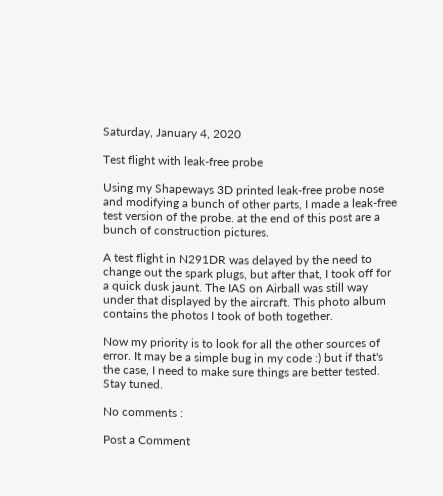Saturday, January 4, 2020

Test flight with leak-free probe

Using my Shapeways 3D printed leak-free probe nose and modifying a bunch of other parts, I made a leak-free test version of the probe. at the end of this post are a bunch of construction pictures.

A test flight in N291DR was delayed by the need to change out the spark plugs, but after that, I took off for a quick dusk jaunt. The IAS on Airball was still way under that displayed by the aircraft. This photo album contains the photos I took of both together.

Now my priority is to look for all the other sources of error. It may be a simple bug in my code :) but if that's the case, I need to make sure things are better tested. Stay tuned.

No comments :

Post a Comment